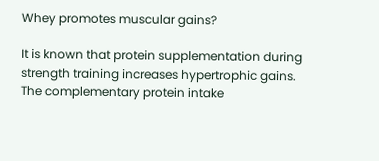Whey promotes muscular gains?

It is known that protein supplementation during strength training increases hypertrophic gains. The complementary protein intake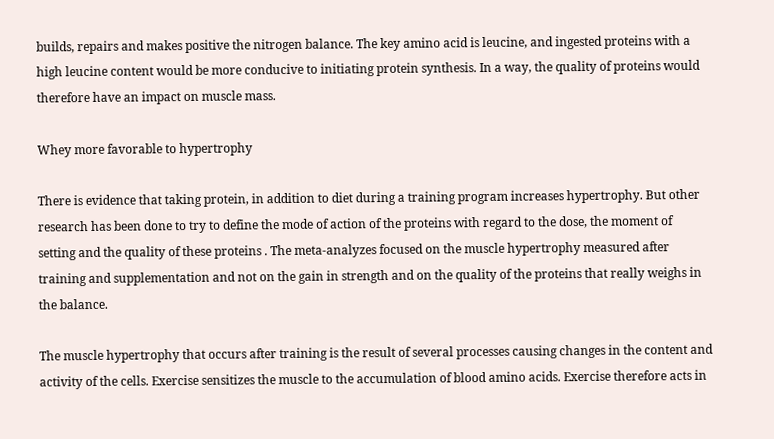builds, repairs and makes positive the nitrogen balance. The key amino acid is leucine, and ingested proteins with a high leucine content would be more conducive to initiating protein synthesis. In a way, the quality of proteins would therefore have an impact on muscle mass.

Whey more favorable to hypertrophy

There is evidence that taking protein, in addition to diet during a training program increases hypertrophy. But other research has been done to try to define the mode of action of the proteins with regard to the dose, the moment of setting and the quality of these proteins . The meta-analyzes focused on the muscle hypertrophy measured after training and supplementation and not on the gain in strength and on the quality of the proteins that really weighs in the balance.

The muscle hypertrophy that occurs after training is the result of several processes causing changes in the content and activity of the cells. Exercise sensitizes the muscle to the accumulation of blood amino acids. Exercise therefore acts in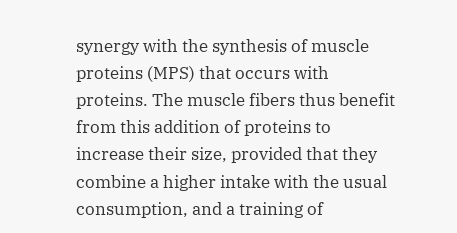synergy with the synthesis of muscle proteins (MPS) that occurs with proteins. The muscle fibers thus benefit from this addition of proteins to increase their size, provided that they combine a higher intake with the usual consumption, and a training of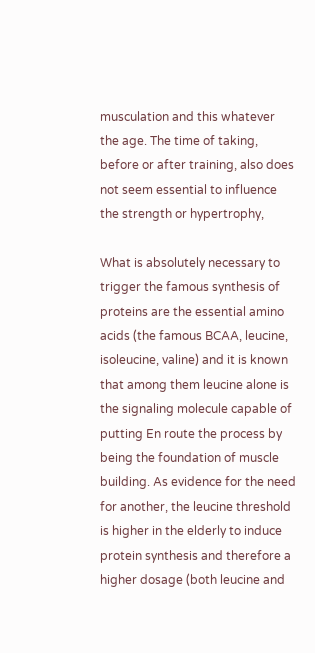musculation and this whatever the age. The time of taking, before or after training, also does not seem essential to influence the strength or hypertrophy,

What is absolutely necessary to trigger the famous synthesis of proteins are the essential amino acids (the famous BCAA, leucine, isoleucine, valine) and it is known that among them leucine alone is the signaling molecule capable of putting En route the process by being the foundation of muscle building. As evidence for the need for another, the leucine threshold is higher in the elderly to induce protein synthesis and therefore a higher dosage (both leucine and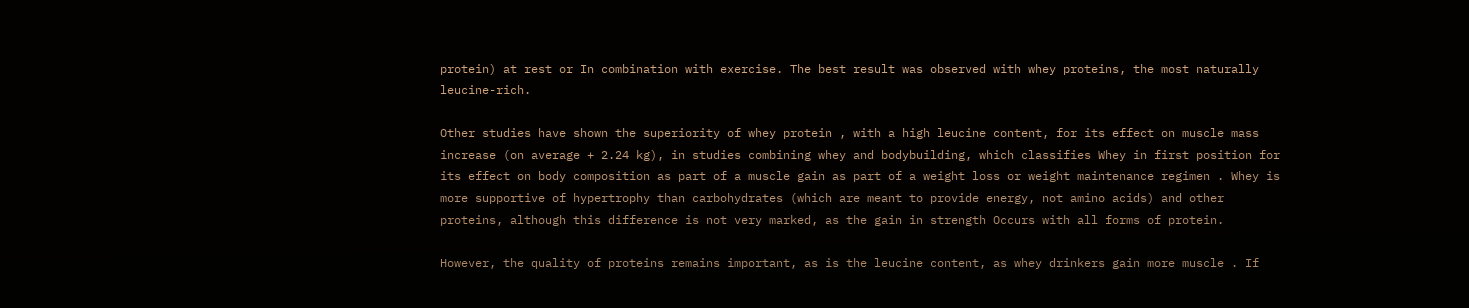protein) at rest or In combination with exercise. The best result was observed with whey proteins, the most naturally leucine-rich.

Other studies have shown the superiority of whey protein , with a high leucine content, for its effect on muscle mass increase (on average + 2.24 kg), in studies combining whey and bodybuilding, which classifies Whey in first position for its effect on body composition as part of a muscle gain as part of a weight loss or weight maintenance regimen . Whey is more supportive of hypertrophy than carbohydrates (which are meant to provide energy, not amino acids) and other proteins, although this difference is not very marked, as the gain in strength Occurs with all forms of protein.

However, the quality of proteins remains important, as is the leucine content, as whey drinkers gain more muscle . If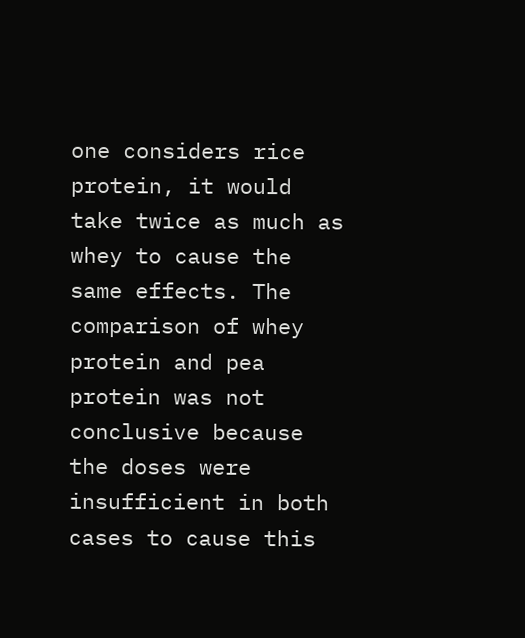one considers rice protein, it would take twice as much as whey to cause the same effects. The comparison of whey protein and pea protein was not conclusive because the doses were insufficient in both cases to cause this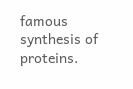famous synthesis of proteins.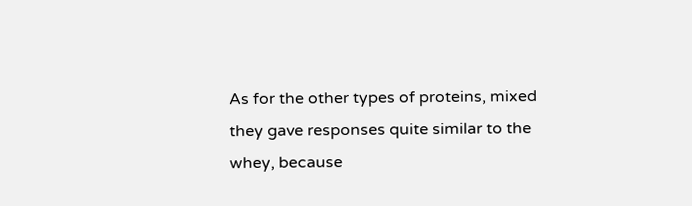As for the other types of proteins, mixed they gave responses quite similar to the whey, because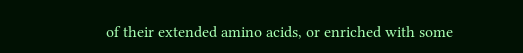of their extended amino acids, or enriched with some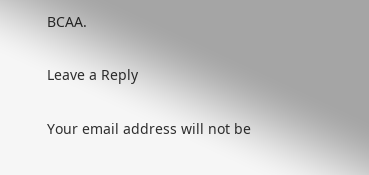BCAA.

Leave a Reply

Your email address will not be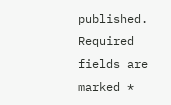published. Required fields are marked *